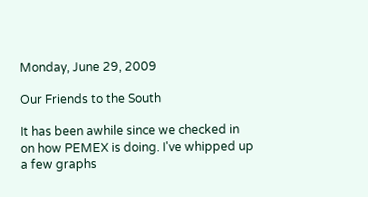Monday, June 29, 2009

Our Friends to the South

It has been awhile since we checked in on how PEMEX is doing. I've whipped up a few graphs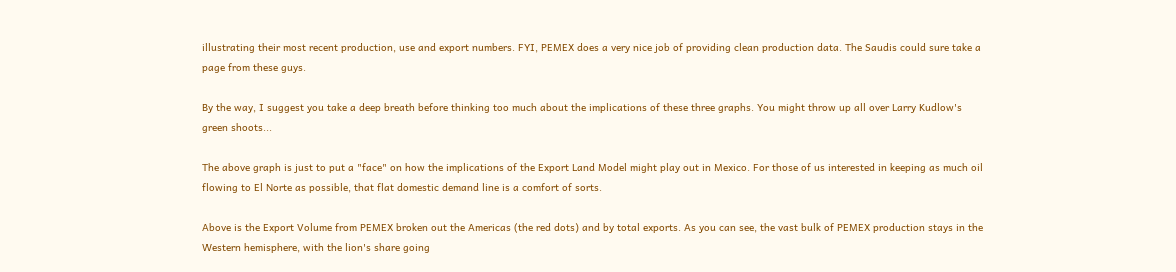illustrating their most recent production, use and export numbers. FYI, PEMEX does a very nice job of providing clean production data. The Saudis could sure take a page from these guys.

By the way, I suggest you take a deep breath before thinking too much about the implications of these three graphs. You might throw up all over Larry Kudlow's green shoots...

The above graph is just to put a "face" on how the implications of the Export Land Model might play out in Mexico. For those of us interested in keeping as much oil flowing to El Norte as possible, that flat domestic demand line is a comfort of sorts.

Above is the Export Volume from PEMEX broken out the Americas (the red dots) and by total exports. As you can see, the vast bulk of PEMEX production stays in the Western hemisphere, with the lion's share going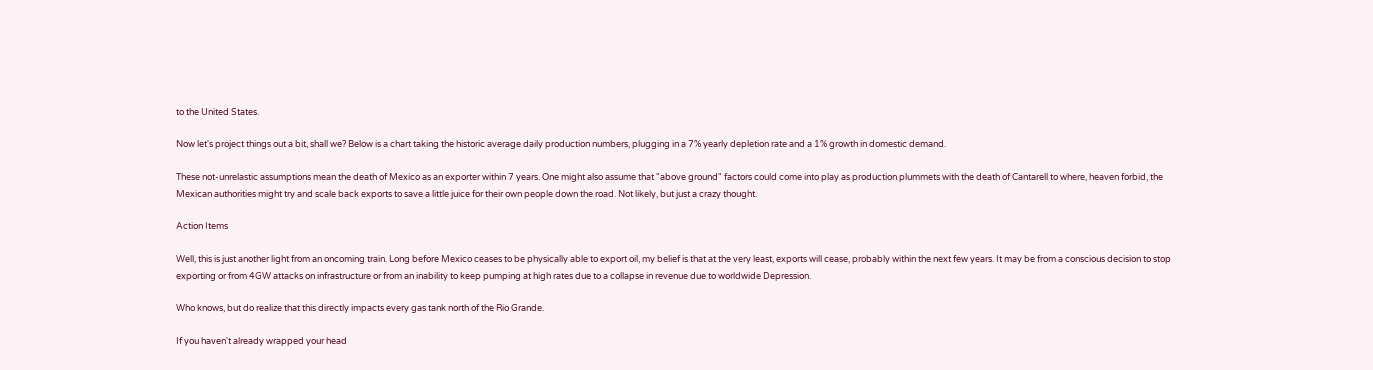to the United States.

Now let's project things out a bit, shall we? Below is a chart taking the historic average daily production numbers, plugging in a 7% yearly depletion rate and a 1% growth in domestic demand.

These not-unrelastic assumptions mean the death of Mexico as an exporter within 7 years. One might also assume that "above ground" factors could come into play as production plummets with the death of Cantarell to where, heaven forbid, the Mexican authorities might try and scale back exports to save a little juice for their own people down the road. Not likely, but just a crazy thought.

Action Items

Well, this is just another light from an oncoming train. Long before Mexico ceases to be physically able to export oil, my belief is that at the very least, exports will cease, probably within the next few years. It may be from a conscious decision to stop exporting or from 4GW attacks on infrastructure or from an inability to keep pumping at high rates due to a collapse in revenue due to worldwide Depression.

Who knows, but do realize that this directly impacts every gas tank north of the Rio Grande.

If you haven't already wrapped your head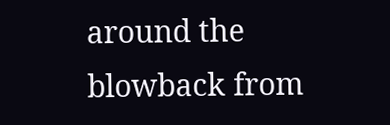around the blowback from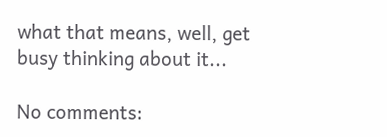what that means, well, get busy thinking about it...

No comments: